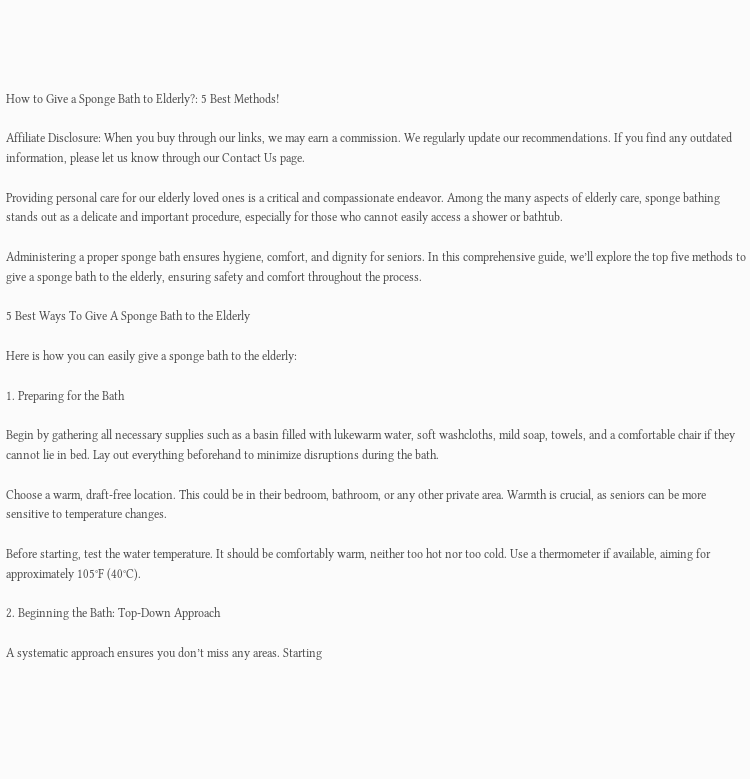How to Give a Sponge Bath to Elderly?: 5 Best Methods!

Affiliate Disclosure: When you buy through our links, we may earn a commission. We regularly update our recommendations. If you find any outdated information, please let us know through our Contact Us page.

Providing personal care for our elderly loved ones is a critical and compassionate endeavor. Among the many aspects of elderly care, sponge bathing stands out as a delicate and important procedure, especially for those who cannot easily access a shower or bathtub.

Administering a proper sponge bath ensures hygiene, comfort, and dignity for seniors. In this comprehensive guide, we’ll explore the top five methods to give a sponge bath to the elderly, ensuring safety and comfort throughout the process.

5 Best Ways To Give A Sponge Bath to the Elderly

Here is how you can easily give a sponge bath to the elderly:

1. Preparing for the Bath

Begin by gathering all necessary supplies such as a basin filled with lukewarm water, soft washcloths, mild soap, towels, and a comfortable chair if they cannot lie in bed. Lay out everything beforehand to minimize disruptions during the bath.

Choose a warm, draft-free location. This could be in their bedroom, bathroom, or any other private area. Warmth is crucial, as seniors can be more sensitive to temperature changes.

Before starting, test the water temperature. It should be comfortably warm, neither too hot nor too cold. Use a thermometer if available, aiming for approximately 105°F (40°C).

2. Beginning the Bath: Top-Down Approach

A systematic approach ensures you don’t miss any areas. Starting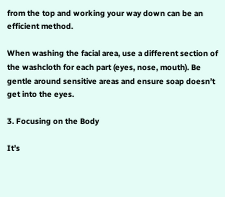from the top and working your way down can be an efficient method.

When washing the facial area, use a different section of the washcloth for each part (eyes, nose, mouth). Be gentle around sensitive areas and ensure soap doesn’t get into the eyes.

3. Focusing on the Body

It’s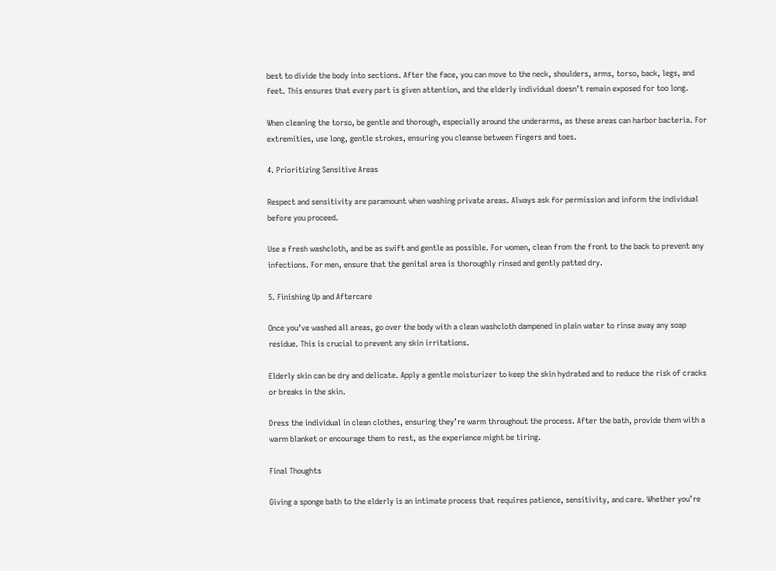best to divide the body into sections. After the face, you can move to the neck, shoulders, arms, torso, back, legs, and feet. This ensures that every part is given attention, and the elderly individual doesn’t remain exposed for too long.

When cleaning the torso, be gentle and thorough, especially around the underarms, as these areas can harbor bacteria. For extremities, use long, gentle strokes, ensuring you cleanse between fingers and toes.

4. Prioritizing Sensitive Areas

Respect and sensitivity are paramount when washing private areas. Always ask for permission and inform the individual before you proceed.

Use a fresh washcloth, and be as swift and gentle as possible. For women, clean from the front to the back to prevent any infections. For men, ensure that the genital area is thoroughly rinsed and gently patted dry.

5. Finishing Up and Aftercare

Once you’ve washed all areas, go over the body with a clean washcloth dampened in plain water to rinse away any soap residue. This is crucial to prevent any skin irritations.

Elderly skin can be dry and delicate. Apply a gentle moisturizer to keep the skin hydrated and to reduce the risk of cracks or breaks in the skin.

Dress the individual in clean clothes, ensuring they’re warm throughout the process. After the bath, provide them with a warm blanket or encourage them to rest, as the experience might be tiring.

Final Thoughts

Giving a sponge bath to the elderly is an intimate process that requires patience, sensitivity, and care. Whether you’re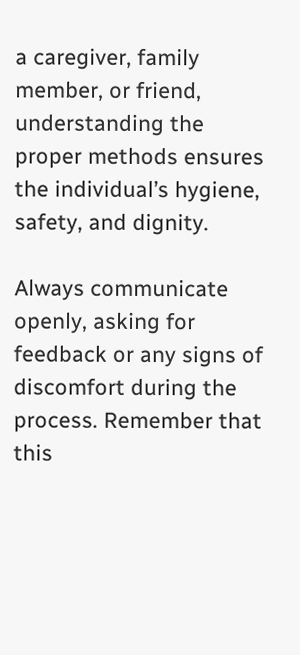a caregiver, family member, or friend, understanding the proper methods ensures the individual’s hygiene, safety, and dignity.

Always communicate openly, asking for feedback or any signs of discomfort during the process. Remember that this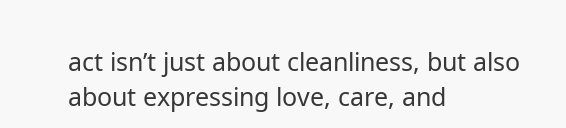act isn’t just about cleanliness, but also about expressing love, care, and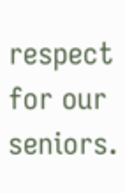respect for our seniors.